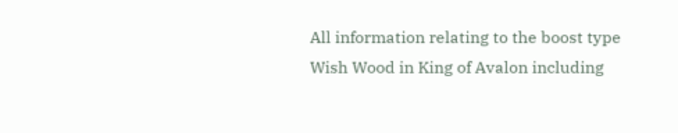All information relating to the boost type Wish Wood in King of Avalon including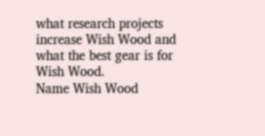what research projects increase Wish Wood and what the best gear is for Wish Wood.
Name Wish Wood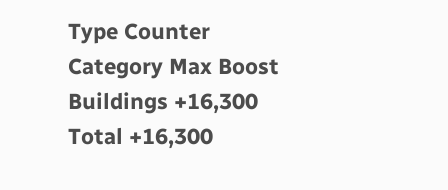Type Counter
Category Max Boost
Buildings +16,300
Total +16,300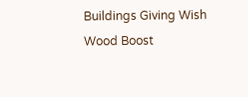Buildings Giving Wish Wood Boost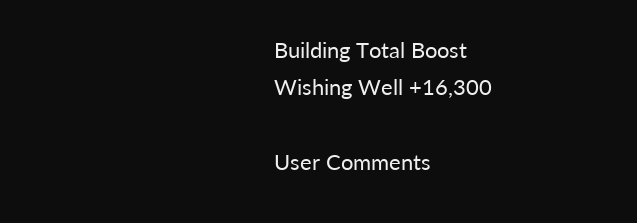Building Total Boost
Wishing Well +16,300

User Comments